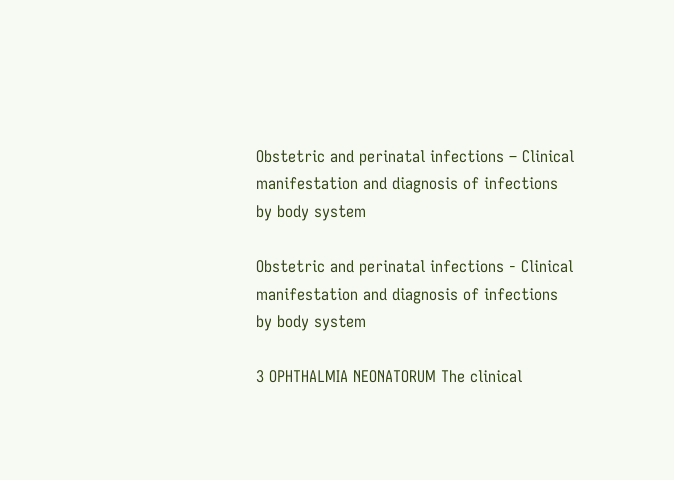Obstetric and perinatal infections – Clinical manifestation and diagnosis of infections by body system

Obstetric and perinatal infections - Clinical manifestation and diagnosis of infections by body system

3 OPHTHALMIA NEONATORUM The clinical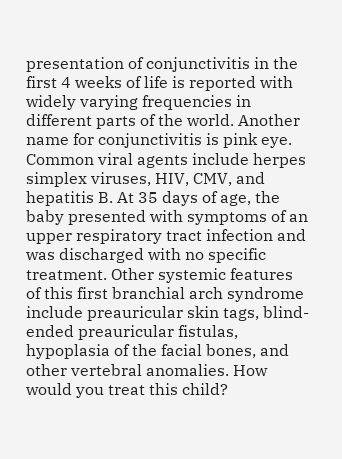presentation of conjunctivitis in the first 4 weeks of life is reported with widely varying frequencies in different parts of the world. Another name for conjunctivitis is pink eye. Common viral agents include herpes simplex viruses, HIV, CMV, and hepatitis B. At 35 days of age, the baby presented with symptoms of an upper respiratory tract infection and was discharged with no specific treatment. Other systemic features of this first branchial arch syndrome include preauricular skin tags, blind-ended preauricular fistulas, hypoplasia of the facial bones, and other vertebral anomalies. How would you treat this child?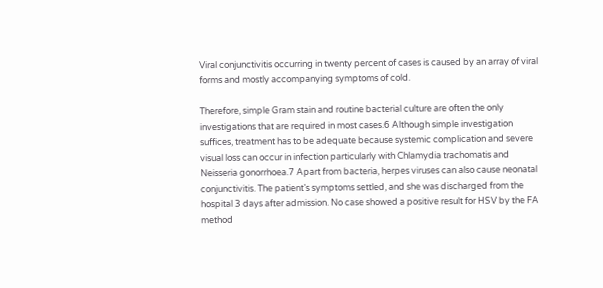Viral conjunctivitis occurring in twenty percent of cases is caused by an array of viral forms and mostly accompanying symptoms of cold.

Therefore, simple Gram stain and routine bacterial culture are often the only investigations that are required in most cases.6 Although simple investigation suffices, treatment has to be adequate because systemic complication and severe visual loss can occur in infection particularly with Chlamydia trachomatis and Neisseria gonorrhoea.7 Apart from bacteria, herpes viruses can also cause neonatal conjunctivitis. The patient’s symptoms settled, and she was discharged from the hospital 3 days after admission. No case showed a positive result for HSV by the FA method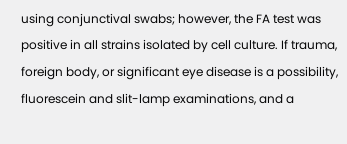using conjunctival swabs; however, the FA test was positive in all strains isolated by cell culture. If trauma, foreign body, or significant eye disease is a possibility, fluorescein and slit-lamp examinations, and a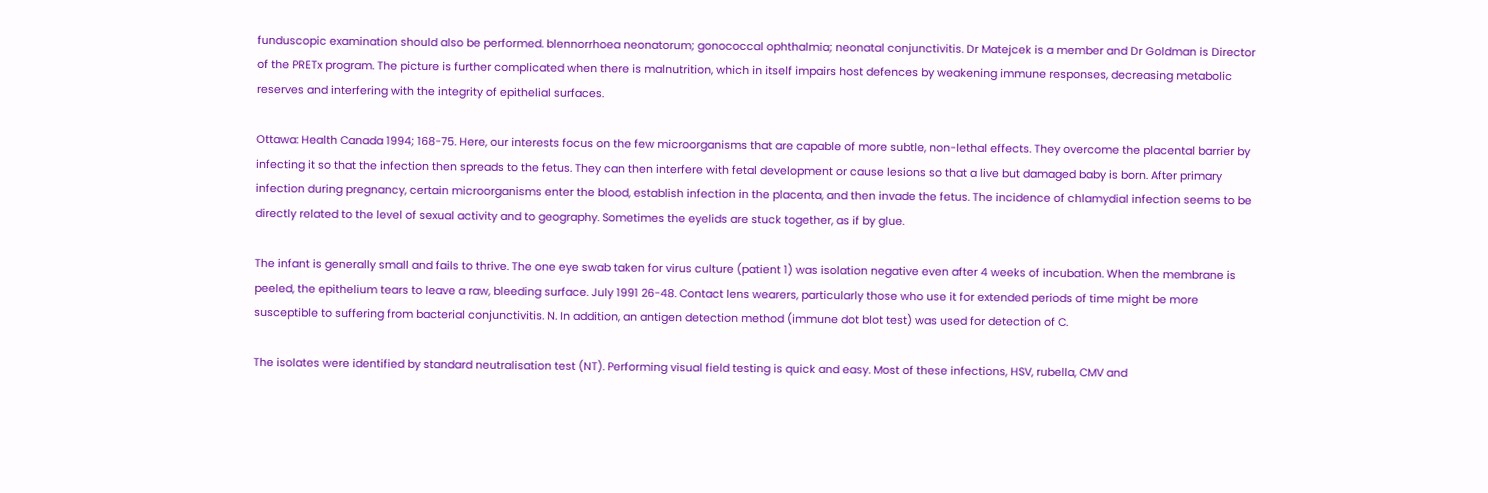funduscopic examination should also be performed. blennorrhoea neonatorum; gonococcal ophthalmia; neonatal conjunctivitis. Dr Matejcek is a member and Dr Goldman is Director of the PRETx program. The picture is further complicated when there is malnutrition, which in itself impairs host defences by weakening immune responses, decreasing metabolic reserves and interfering with the integrity of epithelial surfaces.

Ottawa: Health Canada 1994; 168-75. Here, our interests focus on the few microorganisms that are capable of more subtle, non-lethal effects. They overcome the placental barrier by infecting it so that the infection then spreads to the fetus. They can then interfere with fetal development or cause lesions so that a live but damaged baby is born. After primary infection during pregnancy, certain microorganisms enter the blood, establish infection in the placenta, and then invade the fetus. The incidence of chlamydial infection seems to be directly related to the level of sexual activity and to geography. Sometimes the eyelids are stuck together, as if by glue.

The infant is generally small and fails to thrive. The one eye swab taken for virus culture (patient 1) was isolation negative even after 4 weeks of incubation. When the membrane is peeled, the epithelium tears to leave a raw, bleeding surface. July 1991 26-48. Contact lens wearers, particularly those who use it for extended periods of time might be more susceptible to suffering from bacterial conjunctivitis. N. In addition, an antigen detection method (immune dot blot test) was used for detection of C.

The isolates were identified by standard neutralisation test (NT). Performing visual field testing is quick and easy. Most of these infections, HSV, rubella, CMV and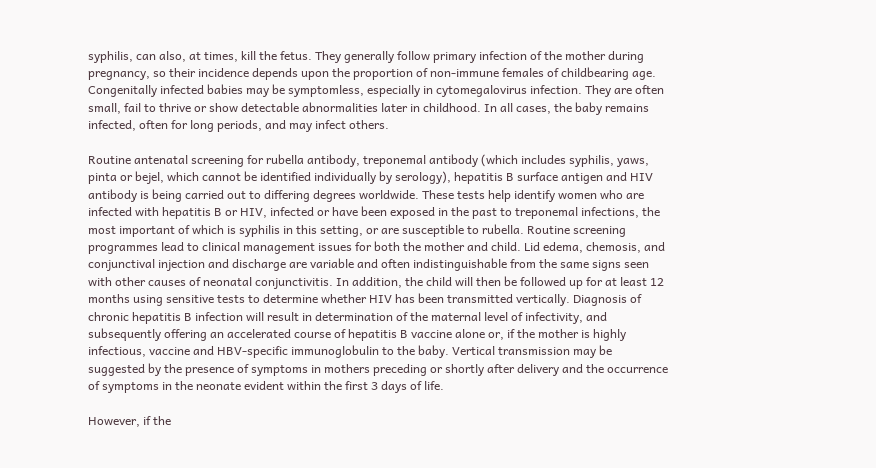syphilis, can also, at times, kill the fetus. They generally follow primary infection of the mother during pregnancy, so their incidence depends upon the proportion of non-immune females of childbearing age. Congenitally infected babies may be symptomless, especially in cytomegalovirus infection. They are often small, fail to thrive or show detectable abnormalities later in childhood. In all cases, the baby remains infected, often for long periods, and may infect others.

Routine antenatal screening for rubella antibody, treponemal antibody (which includes syphilis, yaws, pinta or bejel, which cannot be identified individually by serology), hepatitis B surface antigen and HIV antibody is being carried out to differing degrees worldwide. These tests help identify women who are infected with hepatitis B or HIV, infected or have been exposed in the past to treponemal infections, the most important of which is syphilis in this setting, or are susceptible to rubella. Routine screening programmes lead to clinical management issues for both the mother and child. Lid edema, chemosis, and conjunctival injection and discharge are variable and often indistinguishable from the same signs seen with other causes of neonatal conjunctivitis. In addition, the child will then be followed up for at least 12    months using sensitive tests to determine whether HIV has been transmitted vertically. Diagnosis of chronic hepatitis B infection will result in determination of the maternal level of infectivity, and subsequently offering an accelerated course of hepatitis B vaccine alone or, if the mother is highly infectious, vaccine and HBV-specific immunoglobulin to the baby. Vertical transmission may be suggested by the presence of symptoms in mothers preceding or shortly after delivery and the occurrence of symptoms in the neonate evident within the first 3 days of life.

However, if the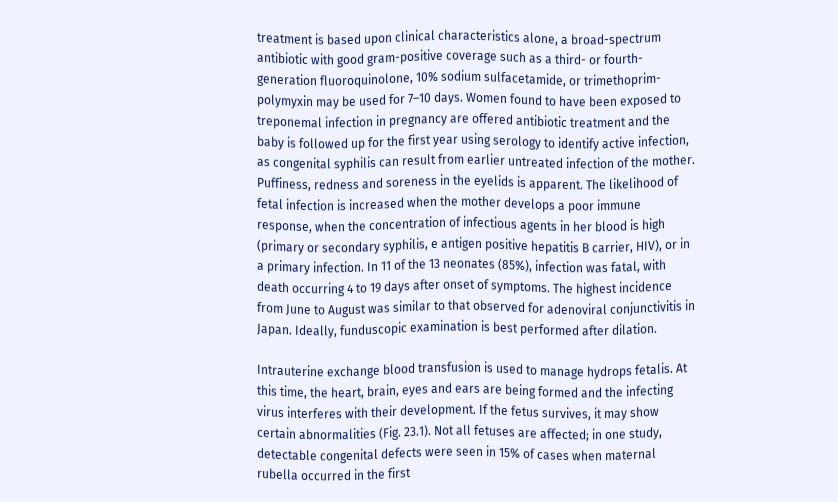treatment is based upon clinical characteristics alone, a broad-spectrum antibiotic with good gram-positive coverage such as a third- or fourth-generation fluoroquinolone, 10% sodium sulfacetamide, or trimethoprim-polymyxin may be used for 7–10 days. Women found to have been exposed to treponemal infection in pregnancy are offered antibiotic treatment and the baby is followed up for the first year using serology to identify active infection, as congenital syphilis can result from earlier untreated infection of the mother. Puffiness, redness and soreness in the eyelids is apparent. The likelihood of fetal infection is increased when the mother develops a poor immune response, when the concentration of infectious agents in her blood is high (primary or secondary syphilis, e antigen positive hepatitis B carrier, HIV), or in a primary infection. In 11 of the 13 neonates (85%), infection was fatal, with death occurring 4 to 19 days after onset of symptoms. The highest incidence from June to August was similar to that observed for adenoviral conjunctivitis in Japan. Ideally, funduscopic examination is best performed after dilation.

Intrauterine exchange blood transfusion is used to manage hydrops fetalis. At this time, the heart, brain, eyes and ears are being formed and the infecting virus interferes with their development. If the fetus survives, it may show certain abnormalities (Fig. 23.1). Not all fetuses are affected; in one study, detectable congenital defects were seen in 15% of cases when maternal rubella occurred in the first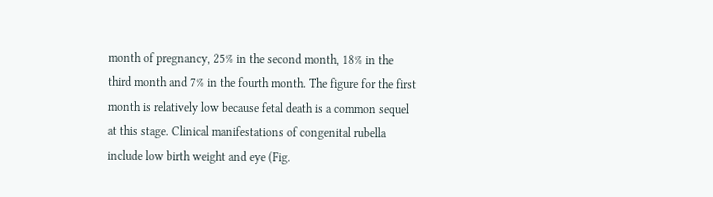month of pregnancy, 25% in the second month, 18% in the third month and 7% in the fourth month. The figure for the first month is relatively low because fetal death is a common sequel at this stage. Clinical manifestations of congenital rubella include low birth weight and eye (Fig.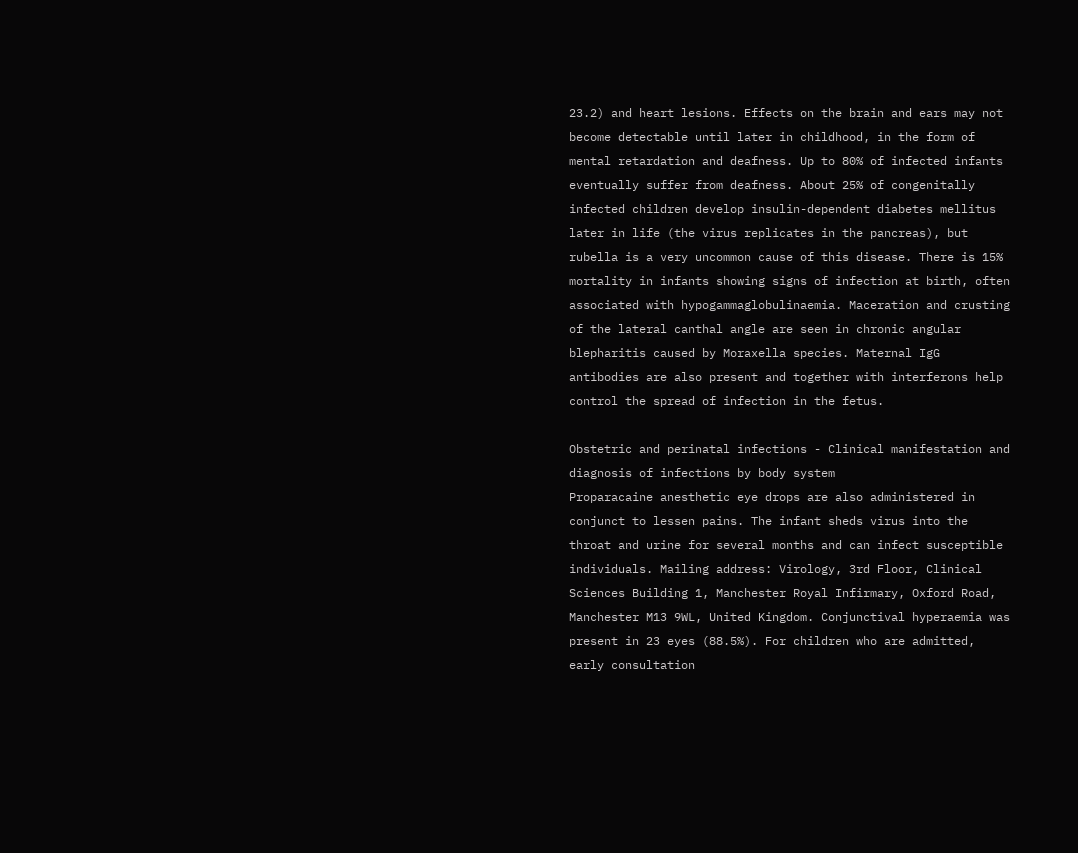23.2) and heart lesions. Effects on the brain and ears may not become detectable until later in childhood, in the form of mental retardation and deafness. Up to 80% of infected infants eventually suffer from deafness. About 25% of congenitally infected children develop insulin-dependent diabetes mellitus later in life (the virus replicates in the pancreas), but rubella is a very uncommon cause of this disease. There is 15% mortality in infants showing signs of infection at birth, often associated with hypogammaglobulinaemia. Maceration and crusting of the lateral canthal angle are seen in chronic angular blepharitis caused by Moraxella species. Maternal IgG antibodies are also present and together with interferons help control the spread of infection in the fetus.

Obstetric and perinatal infections - Clinical manifestation and diagnosis of infections by body system
Proparacaine anesthetic eye drops are also administered in conjunct to lessen pains. The infant sheds virus into the throat and urine for several months and can infect susceptible individuals. Mailing address: Virology, 3rd Floor, Clinical Sciences Building 1, Manchester Royal Infirmary, Oxford Road, Manchester M13 9WL, United Kingdom. Conjunctival hyperaemia was present in 23 eyes (88.5%). For children who are admitted, early consultation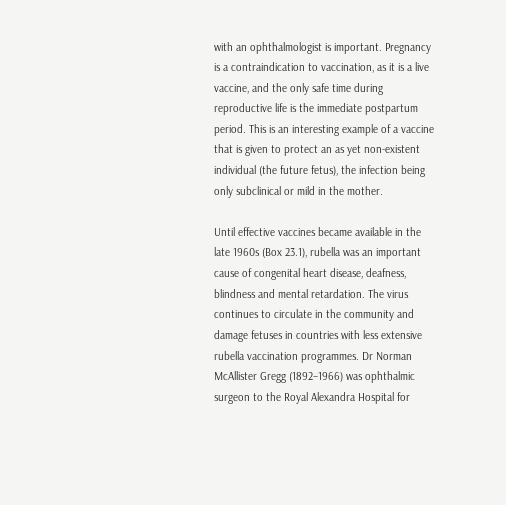with an ophthalmologist is important. Pregnancy is a contraindication to vaccination, as it is a live vaccine, and the only safe time during reproductive life is the immediate postpartum period. This is an interesting example of a vaccine that is given to protect an as yet non-existent individual (the future fetus), the infection being only subclinical or mild in the mother.

Until effective vaccines became available in the late 1960s (Box 23.1), rubella was an important cause of congenital heart disease, deafness, blindness and mental retardation. The virus continues to circulate in the community and damage fetuses in countries with less extensive rubella vaccination programmes. Dr Norman McAllister Gregg (1892–1966) was ophthalmic surgeon to the Royal Alexandra Hospital for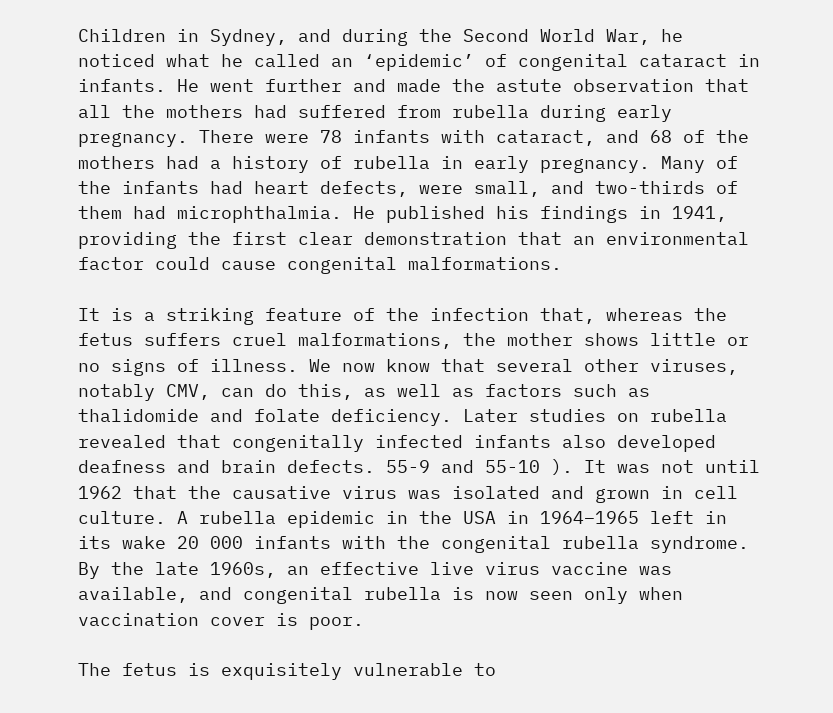Children in Sydney, and during the Second World War, he noticed what he called an ‘epidemic’ of congenital cataract in infants. He went further and made the astute observation that all the mothers had suffered from rubella during early pregnancy. There were 78 infants with cataract, and 68 of the mothers had a history of rubella in early pregnancy. Many of the infants had heart defects, were small, and two-thirds of them had microphthalmia. He published his findings in 1941, providing the first clear demonstration that an environmental factor could cause congenital malformations.

It is a striking feature of the infection that, whereas the fetus suffers cruel malformations, the mother shows little or no signs of illness. We now know that several other viruses, notably CMV, can do this, as well as factors such as thalidomide and folate deficiency. Later studies on rubella revealed that congenitally infected infants also developed deafness and brain defects. 55-9 and 55-10 ). It was not until 1962 that the causative virus was isolated and grown in cell culture. A rubella epidemic in the USA in 1964–1965 left in its wake 20 000 infants with the congenital rubella syndrome. By the late 1960s, an effective live virus vaccine was available, and congenital rubella is now seen only when vaccination cover is poor.

The fetus is exquisitely vulnerable to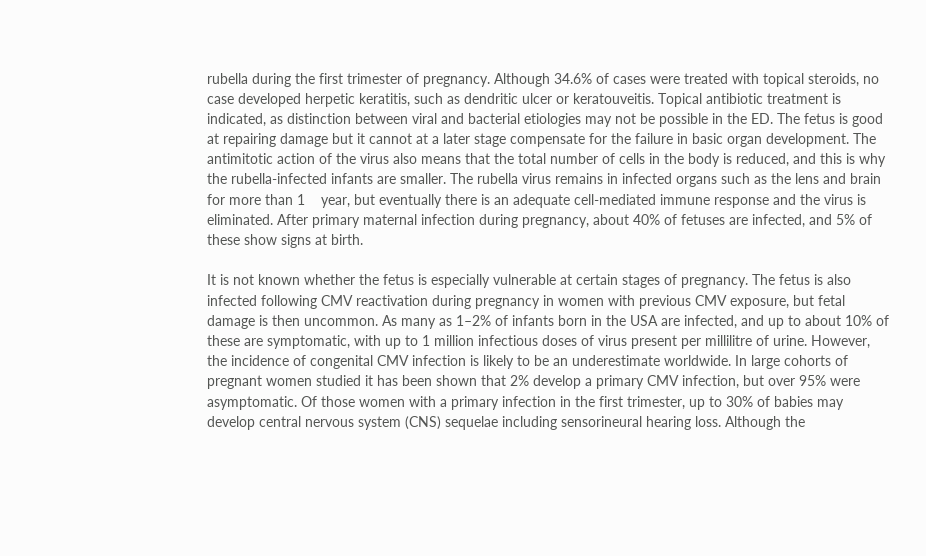rubella during the first trimester of pregnancy. Although 34.6% of cases were treated with topical steroids, no case developed herpetic keratitis, such as dendritic ulcer or keratouveitis. Topical antibiotic treatment is indicated, as distinction between viral and bacterial etiologies may not be possible in the ED. The fetus is good at repairing damage but it cannot at a later stage compensate for the failure in basic organ development. The antimitotic action of the virus also means that the total number of cells in the body is reduced, and this is why the rubella-infected infants are smaller. The rubella virus remains in infected organs such as the lens and brain for more than 1    year, but eventually there is an adequate cell-mediated immune response and the virus is eliminated. After primary maternal infection during pregnancy, about 40% of fetuses are infected, and 5% of these show signs at birth.

It is not known whether the fetus is especially vulnerable at certain stages of pregnancy. The fetus is also infected following CMV reactivation during pregnancy in women with previous CMV exposure, but fetal damage is then uncommon. As many as 1–2% of infants born in the USA are infected, and up to about 10% of these are symptomatic, with up to 1 million infectious doses of virus present per millilitre of urine. However, the incidence of congenital CMV infection is likely to be an underestimate worldwide. In large cohorts of pregnant women studied it has been shown that 2% develop a primary CMV infection, but over 95% were asymptomatic. Of those women with a primary infection in the first trimester, up to 30% of babies may develop central nervous system (CNS) sequelae including sensorineural hearing loss. Although the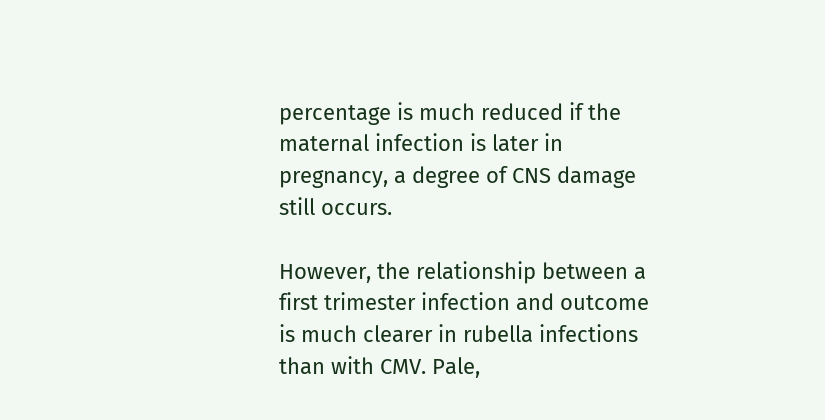percentage is much reduced if the maternal infection is later in pregnancy, a degree of CNS damage still occurs.

However, the relationship between a first trimester infection and outcome is much clearer in rubella infections than with CMV. Pale,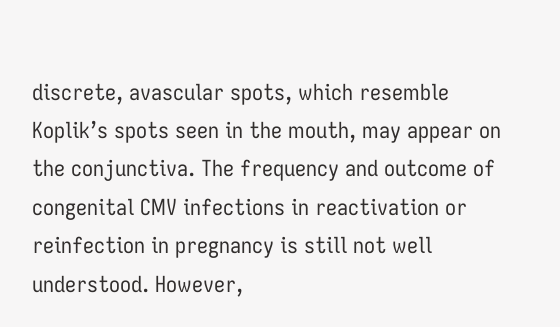discrete, avascular spots, which resemble Koplik’s spots seen in the mouth, may appear on the conjunctiva. The frequency and outcome of congenital CMV infections in reactivation or reinfection in pregnancy is still not well understood. However,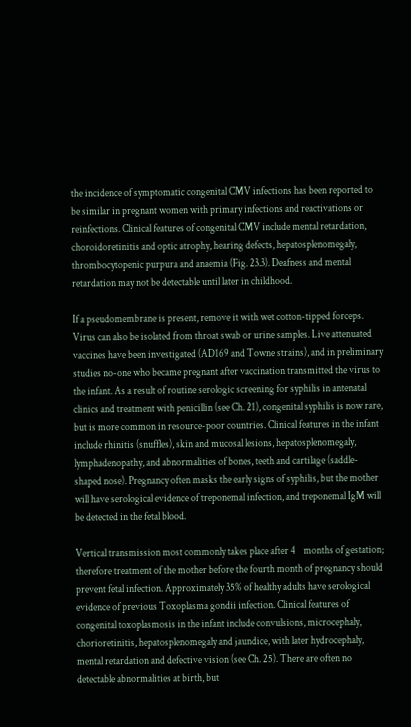the incidence of symptomatic congenital CMV infections has been reported to be similar in pregnant women with primary infections and reactivations or reinfections. Clinical features of congenital CMV include mental retardation, choroidoretinitis and optic atrophy, hearing defects, hepatosplenomegaly, thrombocytopenic purpura and anaemia (Fig. 23.3). Deafness and mental retardation may not be detectable until later in childhood.

If a pseudomembrane is present, remove it with wet cotton-tipped forceps. Virus can also be isolated from throat swab or urine samples. Live attenuated vaccines have been investigated (AD169 and Towne strains), and in preliminary studies no-one who became pregnant after vaccination transmitted the virus to the infant. As a result of routine serologic screening for syphilis in antenatal clinics and treatment with penicillin (see Ch. 21), congenital syphilis is now rare, but is more common in resource-poor countries. Clinical features in the infant include rhinitis (snuffles), skin and mucosal lesions, hepatosplenomegaly, lymphadenopathy, and abnormalities of bones, teeth and cartilage (saddle-shaped nose). Pregnancy often masks the early signs of syphilis, but the mother will have serological evidence of treponemal infection, and treponemal IgM will be detected in the fetal blood.

Vertical transmission most commonly takes place after 4    months of gestation; therefore treatment of the mother before the fourth month of pregnancy should prevent fetal infection. Approximately 35% of healthy adults have serological evidence of previous Toxoplasma gondii infection. Clinical features of congenital toxoplasmosis in the infant include convulsions, microcephaly, chorioretinitis, hepatosplenomegaly and jaundice, with later hydrocephaly, mental retardation and defective vision (see Ch. 25). There are often no detectable abnormalities at birth, but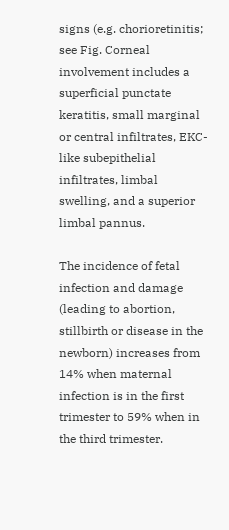signs (e.g. chorioretinitis; see Fig. Corneal involvement includes a superficial punctate keratitis, small marginal or central infiltrates, EKC-like subepithelial infiltrates, limbal swelling, and a superior limbal pannus.

The incidence of fetal infection and damage (leading to abortion, stillbirth or disease in the newborn) increases from 14% when maternal infection is in the first trimester to 59% when in the third trimester.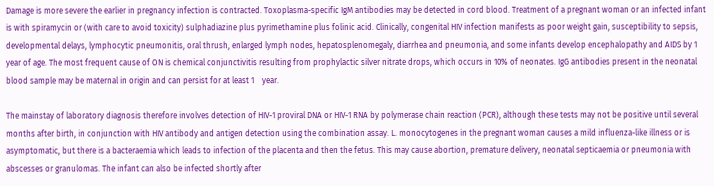Damage is more severe the earlier in pregnancy infection is contracted. Toxoplasma-specific IgM antibodies may be detected in cord blood. Treatment of a pregnant woman or an infected infant is with spiramycin or (with care to avoid toxicity) sulphadiazine plus pyrimethamine plus folinic acid. Clinically, congenital HIV infection manifests as poor weight gain, susceptibility to sepsis, developmental delays, lymphocytic pneumonitis, oral thrush, enlarged lymph nodes, hepatosplenomegaly, diarrhea and pneumonia, and some infants develop encephalopathy and AIDS by 1    year of age. The most frequent cause of ON is chemical conjunctivitis resulting from prophylactic silver nitrate drops, which occurs in 10% of neonates. IgG antibodies present in the neonatal blood sample may be maternal in origin and can persist for at least 1    year.

The mainstay of laboratory diagnosis therefore involves detection of HIV-1 proviral DNA or HIV-1 RNA by polymerase chain reaction (PCR), although these tests may not be positive until several months after birth, in conjunction with HIV antibody and antigen detection using the combination assay. L. monocytogenes in the pregnant woman causes a mild influenza-like illness or is asymptomatic, but there is a bacteraemia which leads to infection of the placenta and then the fetus. This may cause abortion, premature delivery, neonatal septicaemia or pneumonia with abscesses or granulomas. The infant can also be infected shortly after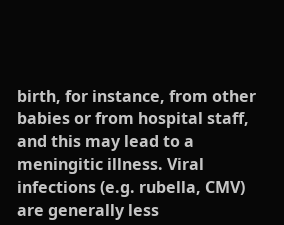birth, for instance, from other babies or from hospital staff, and this may lead to a meningitic illness. Viral infections (e.g. rubella, CMV) are generally less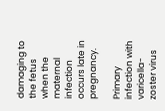damaging to the fetus when the maternal infection occurs late in pregnancy.

Primary infection with varicella-zoster virus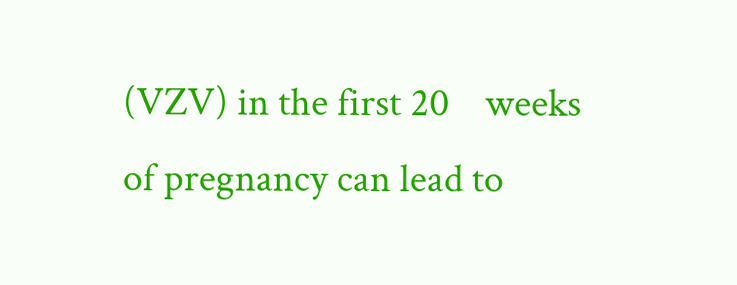(VZV) in the first 20    weeks of pregnancy can lead to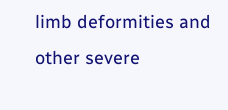limb deformities and other severe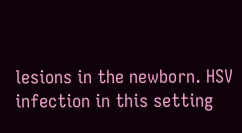lesions in the newborn. HSV infection in this setting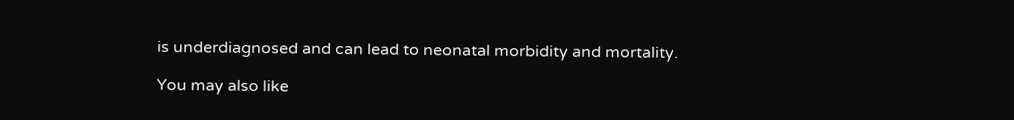is underdiagnosed and can lead to neonatal morbidity and mortality.

You may also like